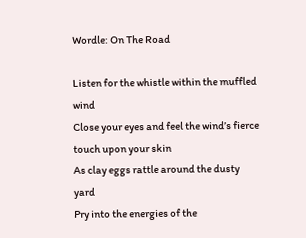Wordle: On The Road

Listen for the whistle within the muffled wind
Close your eyes and feel the wind’s fierce touch upon your skin
As clay eggs rattle around the dusty yard
Pry into the energies of the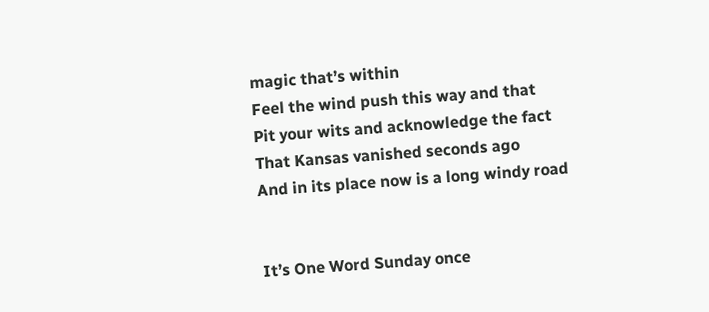magic that’s within
Feel the wind push this way and that
Pit your wits and acknowledge the fact
That Kansas vanished seconds ago
And in its place now is a long windy road


It’s One Word Sunday once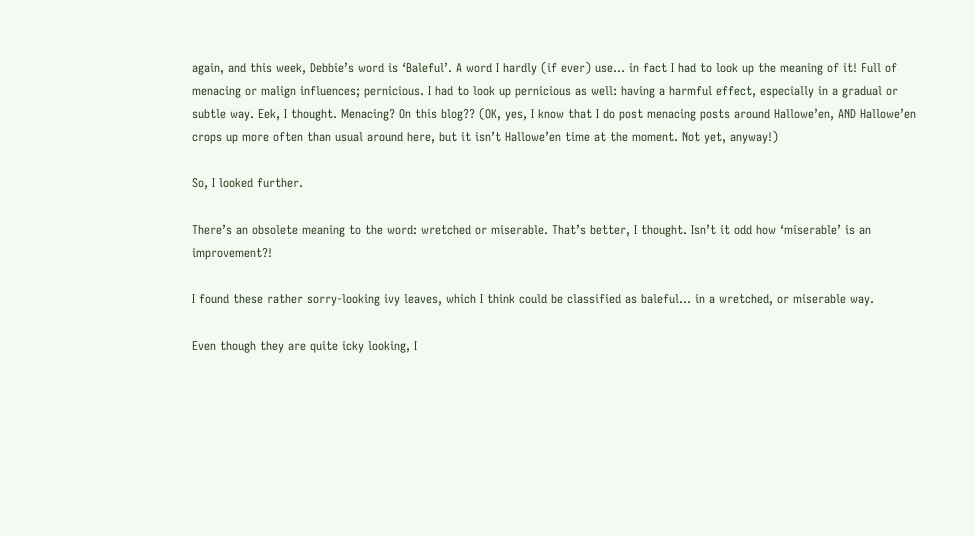again, and this week, Debbie’s word is ‘Baleful’. A word I hardly (if ever) use… in fact I had to look up the meaning of it! Full of menacing or malign influences; pernicious. I had to look up pernicious as well: having a harmful effect, especially in a gradual or subtle way. Eek, I thought. Menacing? On this blog?? (OK, yes, I know that I do post menacing posts around Hallowe’en, AND Hallowe’en crops up more often than usual around here, but it isn’t Hallowe’en time at the moment. Not yet, anyway!)

So, I looked further.

There’s an obsolete meaning to the word: wretched or miserable. That’s better, I thought. Isn’t it odd how ‘miserable’ is an improvement?!

I found these rather sorry-looking ivy leaves, which I think could be classified as baleful… in a wretched, or miserable way.

Even though they are quite icky looking, I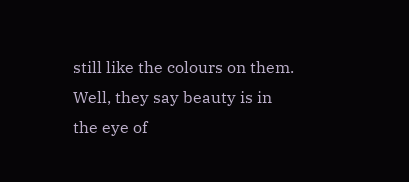still like the colours on them. Well, they say beauty is in the eye of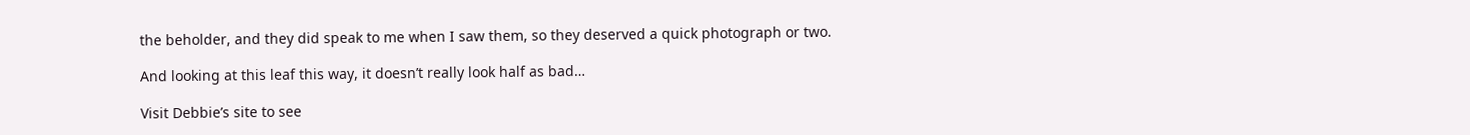the beholder, and they did speak to me when I saw them, so they deserved a quick photograph or two.

And looking at this leaf this way, it doesn’t really look half as bad…

Visit Debbie’s site to see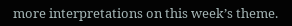more interpretations on this week’s theme.